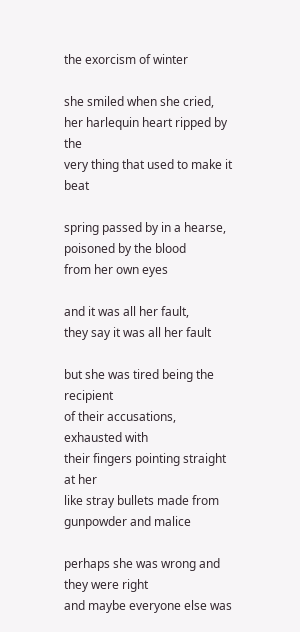the exorcism of winter

she smiled when she cried,
her harlequin heart ripped by the
very thing that used to make it beat

spring passed by in a hearse,
poisoned by the blood
from her own eyes

and it was all her fault,
they say it was all her fault

but she was tired being the recipient
of their accusations, exhausted with
their fingers pointing straight at her
like stray bullets made from
gunpowder and malice

perhaps she was wrong and they were right
and maybe everyone else was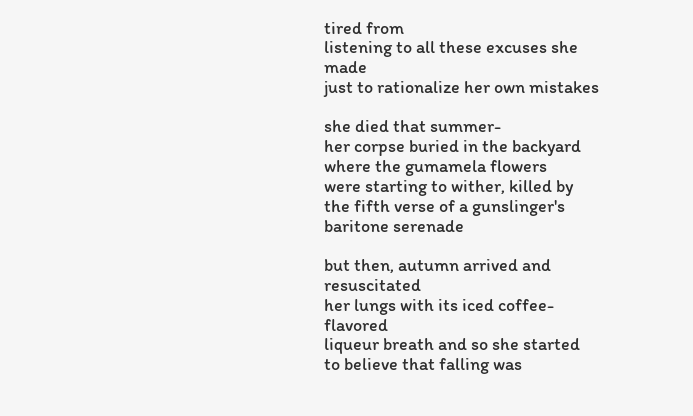tired from
listening to all these excuses she made
just to rationalize her own mistakes

she died that summer-
her corpse buried in the backyard
where the gumamela flowers
were starting to wither, killed by
the fifth verse of a gunslinger's
baritone serenade

but then, autumn arrived and resuscitated
her lungs with its iced coffee-flavored
liqueur breath and so she started
to believe that falling was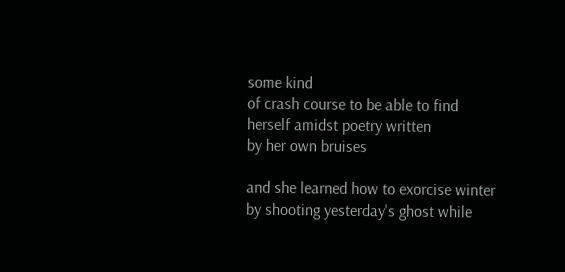some kind
of crash course to be able to find
herself amidst poetry written
by her own bruises

and she learned how to exorcise winter
by shooting yesterday's ghost while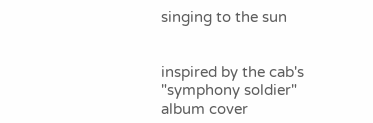singing to the sun


inspired by the cab's "symphony soldier" album cover